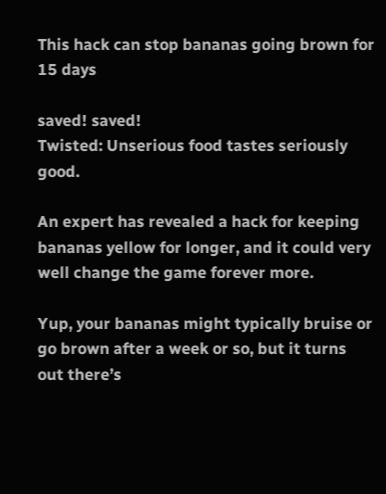This hack can stop bananas going brown for 15 days

saved! saved!
Twisted: Unserious food tastes seriously good.

An expert has revealed a hack for keeping bananas yellow for longer, and it could very well change the game forever more.

Yup, your bananas might typically bruise or go brown after a week or so, but it turns out there’s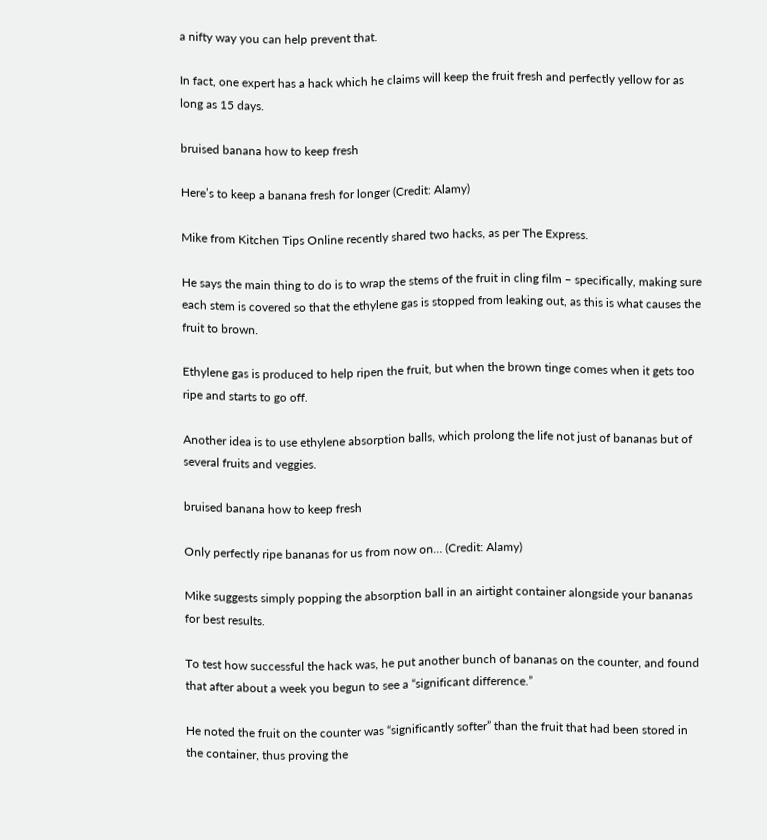a nifty way you can help prevent that.

In fact, one expert has a hack which he claims will keep the fruit fresh and perfectly yellow for as long as 15 days.

bruised banana how to keep fresh

Here’s to keep a banana fresh for longer (Credit: Alamy)

Mike from Kitchen Tips Online recently shared two hacks, as per The Express.

He says the main thing to do is to wrap the stems of the fruit in cling film – specifically, making sure each stem is covered so that the ethylene gas is stopped from leaking out, as this is what causes the fruit to brown.

Ethylene gas is produced to help ripen the fruit, but when the brown tinge comes when it gets too ripe and starts to go off.

Another idea is to use ethylene absorption balls, which prolong the life not just of bananas but of several fruits and veggies.

bruised banana how to keep fresh

Only perfectly ripe bananas for us from now on… (Credit: Alamy)

Mike suggests simply popping the absorption ball in an airtight container alongside your bananas for best results.

To test how successful the hack was, he put another bunch of bananas on the counter, and found that after about a week you begun to see a “significant difference.”

He noted the fruit on the counter was “significantly softer” than the fruit that had been stored in the container, thus proving the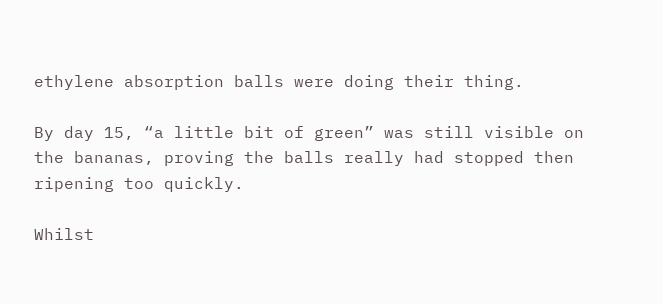ethylene absorption balls were doing their thing.

By day 15, “a little bit of green” was still visible on the bananas, proving the balls really had stopped then ripening too quickly.

Whilst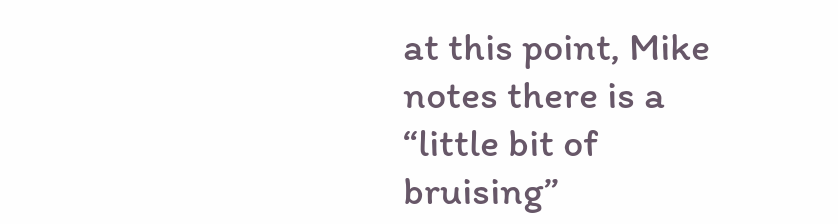at this point, Mike notes there is a “little bit of bruising”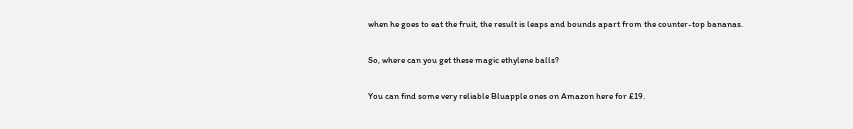when he goes to eat the fruit, the result is leaps and bounds apart from the counter-top bananas.

So, where can you get these magic ethylene balls?

You can find some very reliable Bluapple ones on Amazon here for £19.